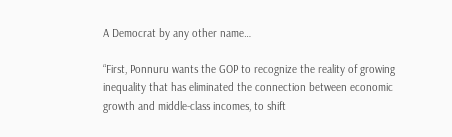A Democrat by any other name…

“First, Ponnuru wants the GOP to recognize the reality of growing inequality that has eliminated the connection between economic growth and middle-class incomes, to shift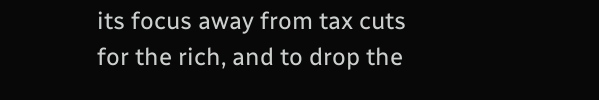its focus away from tax cuts for the rich, and to drop the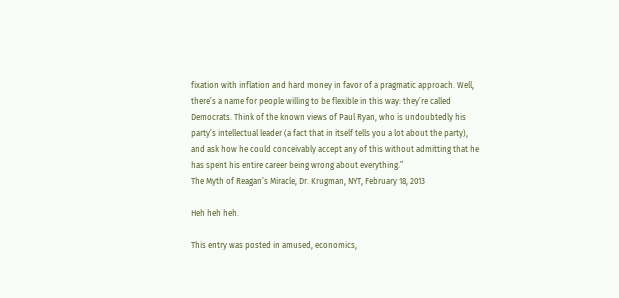fixation with inflation and hard money in favor of a pragmatic approach. Well, there’s a name for people willing to be flexible in this way: they’re called Democrats. Think of the known views of Paul Ryan, who is undoubtedly his party’s intellectual leader (a fact that in itself tells you a lot about the party), and ask how he could conceivably accept any of this without admitting that he has spent his entire career being wrong about everything.”
The Myth of Reagan’s Miracle, Dr. Krugman, NYT, February 18, 2013

Heh heh heh.

This entry was posted in amused, economics,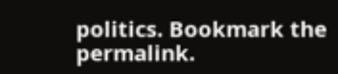politics. Bookmark the permalink.